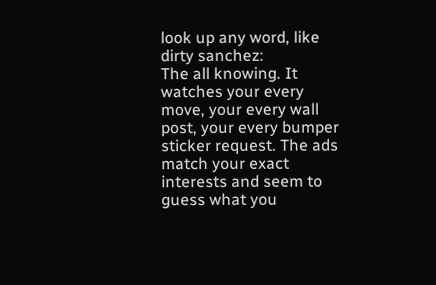look up any word, like dirty sanchez:
The all knowing. It watches your every move, your every wall post, your every bumper sticker request. The ads match your exact interests and seem to guess what you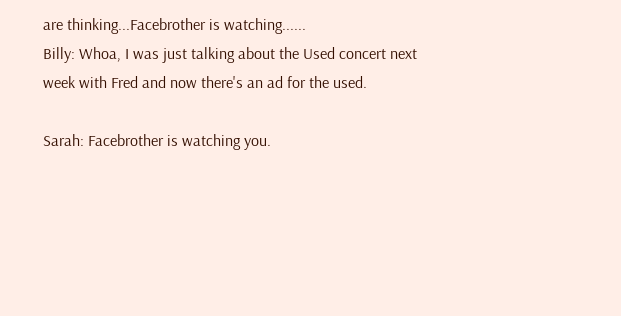are thinking...Facebrother is watching......
Billy: Whoa, I was just talking about the Used concert next week with Fred and now there's an ad for the used.

Sarah: Facebrother is watching you.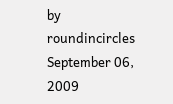by roundincircles September 06, 2009